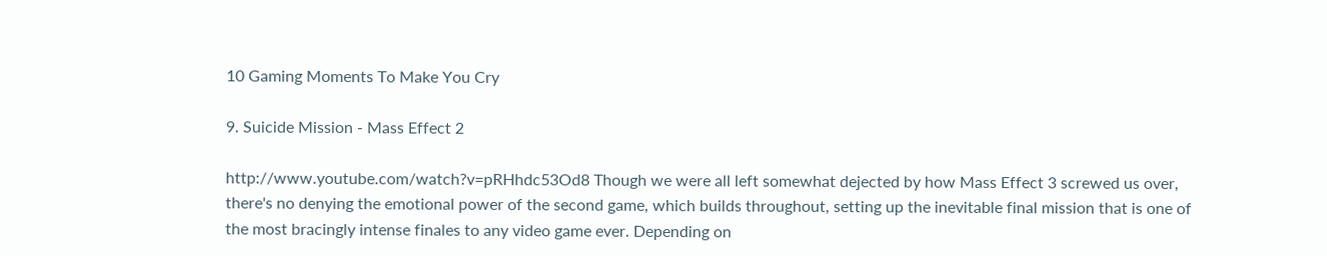10 Gaming Moments To Make You Cry

9. Suicide Mission - Mass Effect 2

http://www.youtube.com/watch?v=pRHhdc53Od8 Though we were all left somewhat dejected by how Mass Effect 3 screwed us over, there's no denying the emotional power of the second game, which builds throughout, setting up the inevitable final mission that is one of the most bracingly intense finales to any video game ever. Depending on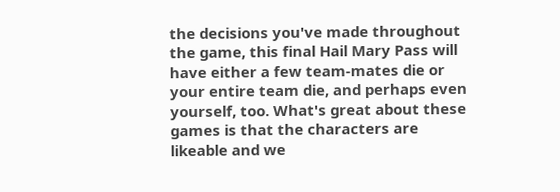the decisions you've made throughout the game, this final Hail Mary Pass will have either a few team-mates die or your entire team die, and perhaps even yourself, too. What's great about these games is that the characters are likeable and we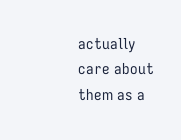actually care about them as a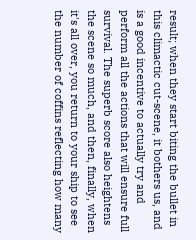result; when they start biting the bullet in this climactic cut-scene, it bothers us, and is a good incentive to actually try and perform all the actions that will ensure full survival. The superb score also heightens the scene so much, and then, finally, when it's all over, you return to your ship to see the number of coffins reflecting how many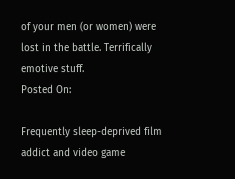of your men (or women) were lost in the battle. Terrifically emotive stuff.
Posted On:

Frequently sleep-deprived film addict and video game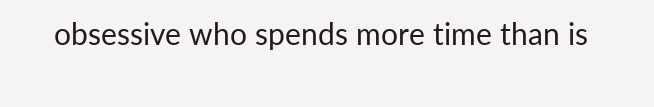obsessive who spends more time than is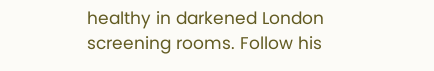healthy in darkened London screening rooms. Follow his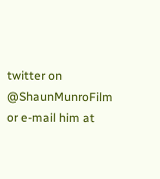twitter on @ShaunMunroFilm or e-mail him at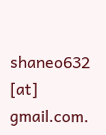shaneo632 [at] gmail.com.